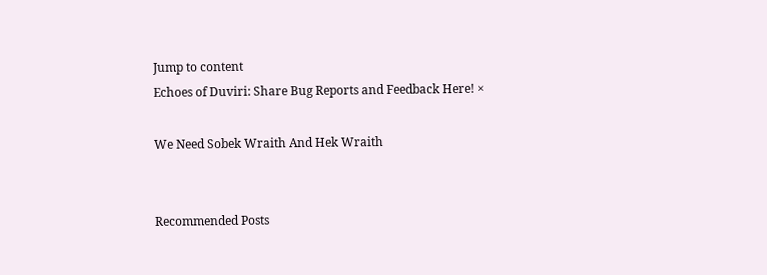Jump to content
Echoes of Duviri: Share Bug Reports and Feedback Here! ×

We Need Sobek Wraith And Hek Wraith


Recommended Posts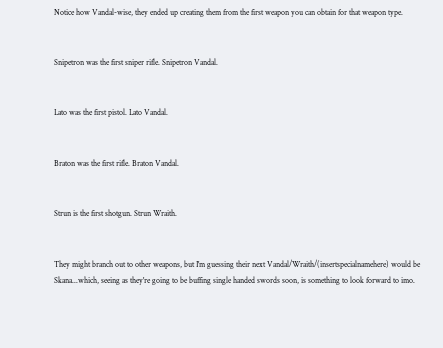Notice how Vandal-wise, they ended up creating them from the first weapon you can obtain for that weapon type.


Snipetron was the first sniper rifle. Snipetron Vandal.


Lato was the first pistol. Lato Vandal.


Braton was the first rifle. Braton Vandal.


Strun is the first shotgun. Strun Wraith.


They might branch out to other weapons, but I'm guessing their next Vandal/Wraith/(insertspecialnamehere) would be Skana...which, seeing as they're going to be buffing single handed swords soon, is something to look forward to imo.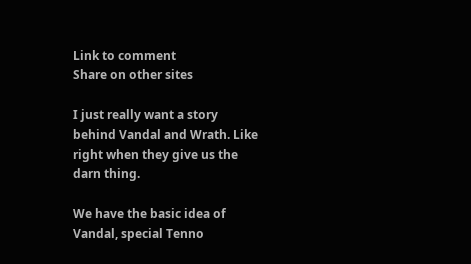Link to comment
Share on other sites

I just really want a story behind Vandal and Wrath. Like right when they give us the darn thing.

We have the basic idea of Vandal, special Tenno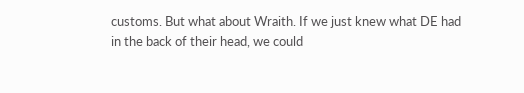customs. But what about Wraith. If we just knew what DE had in the back of their head, we could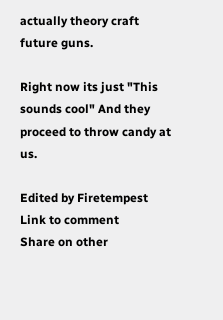actually theory craft future guns.

Right now its just "This sounds cool" And they proceed to throw candy at us.

Edited by Firetempest
Link to comment
Share on other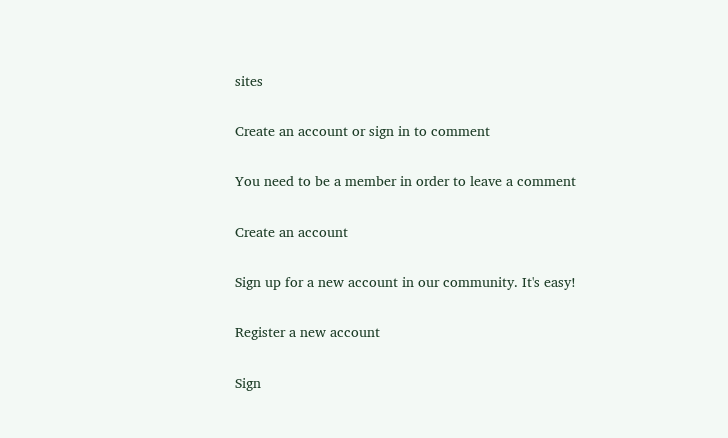sites

Create an account or sign in to comment

You need to be a member in order to leave a comment

Create an account

Sign up for a new account in our community. It's easy!

Register a new account

Sign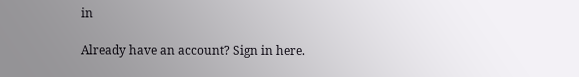in

Already have an account? Sign in here.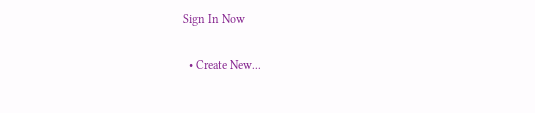Sign In Now

  • Create New...